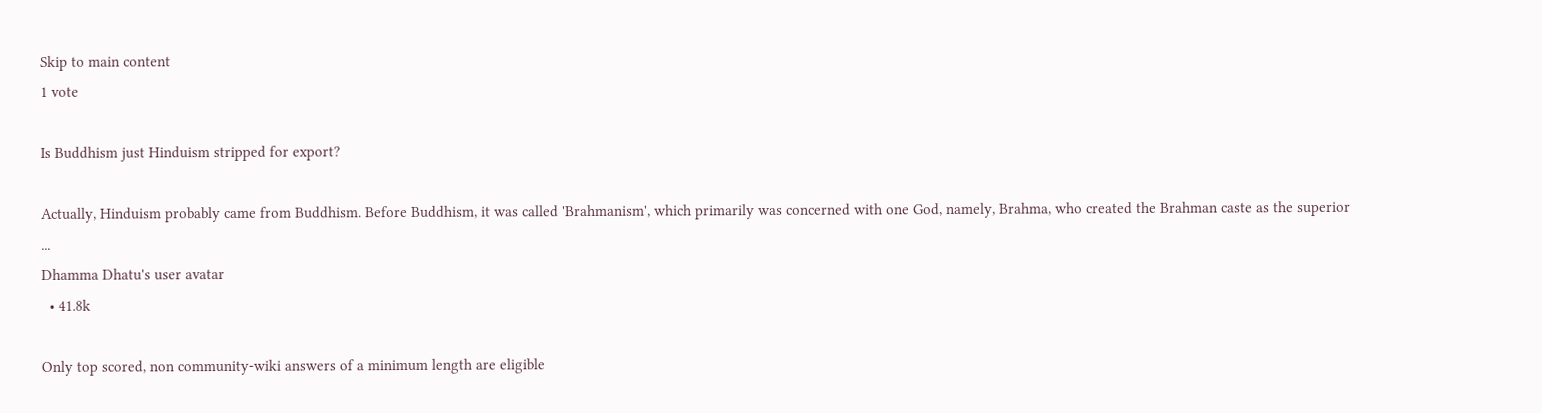Skip to main content
1 vote

Is Buddhism just Hinduism stripped for export?

Actually, Hinduism probably came from Buddhism. Before Buddhism, it was called 'Brahmanism', which primarily was concerned with one God, namely, Brahma, who created the Brahman caste as the superior ...
Dhamma Dhatu's user avatar
  • 41.8k

Only top scored, non community-wiki answers of a minimum length are eligible